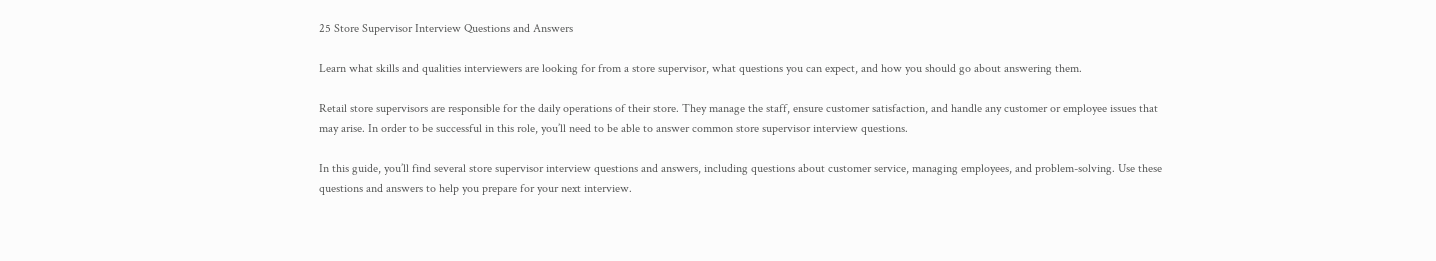25 Store Supervisor Interview Questions and Answers

Learn what skills and qualities interviewers are looking for from a store supervisor, what questions you can expect, and how you should go about answering them.

Retail store supervisors are responsible for the daily operations of their store. They manage the staff, ensure customer satisfaction, and handle any customer or employee issues that may arise. In order to be successful in this role, you’ll need to be able to answer common store supervisor interview questions.

In this guide, you’ll find several store supervisor interview questions and answers, including questions about customer service, managing employees, and problem-solving. Use these questions and answers to help you prepare for your next interview.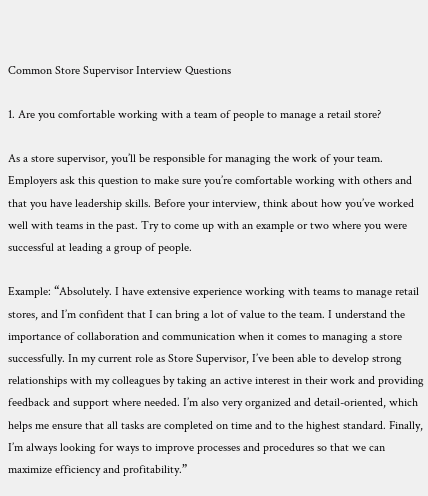Common Store Supervisor Interview Questions

1. Are you comfortable working with a team of people to manage a retail store?

As a store supervisor, you’ll be responsible for managing the work of your team. Employers ask this question to make sure you’re comfortable working with others and that you have leadership skills. Before your interview, think about how you’ve worked well with teams in the past. Try to come up with an example or two where you were successful at leading a group of people.

Example: “Absolutely. I have extensive experience working with teams to manage retail stores, and I’m confident that I can bring a lot of value to the team. I understand the importance of collaboration and communication when it comes to managing a store successfully. In my current role as Store Supervisor, I’ve been able to develop strong relationships with my colleagues by taking an active interest in their work and providing feedback and support where needed. I’m also very organized and detail-oriented, which helps me ensure that all tasks are completed on time and to the highest standard. Finally, I’m always looking for ways to improve processes and procedures so that we can maximize efficiency and profitability.”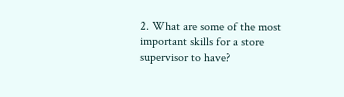2. What are some of the most important skills for a store supervisor to have?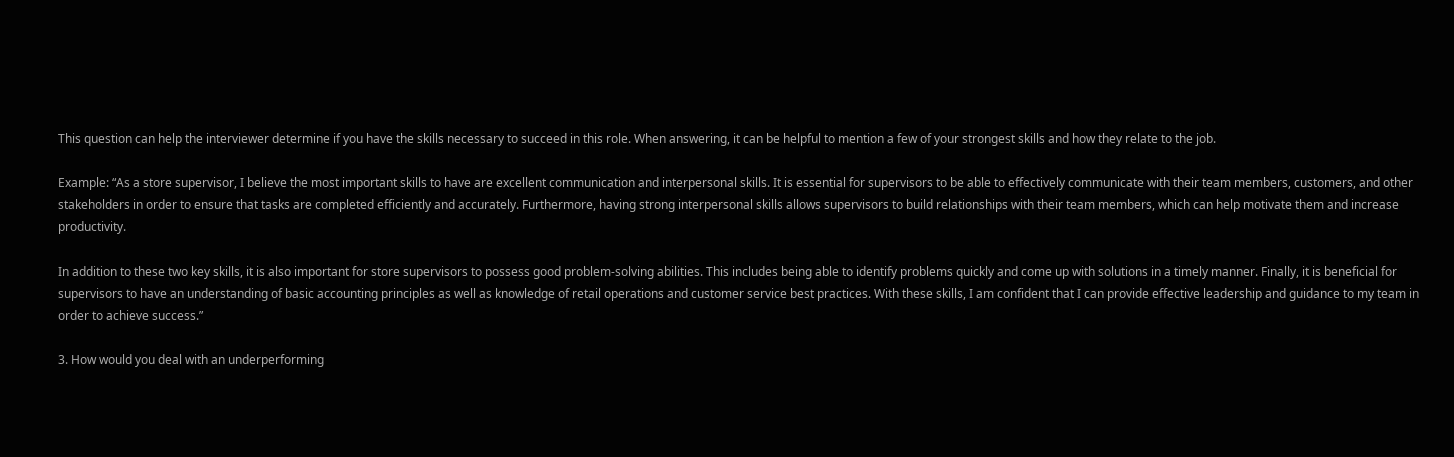This question can help the interviewer determine if you have the skills necessary to succeed in this role. When answering, it can be helpful to mention a few of your strongest skills and how they relate to the job.

Example: “As a store supervisor, I believe the most important skills to have are excellent communication and interpersonal skills. It is essential for supervisors to be able to effectively communicate with their team members, customers, and other stakeholders in order to ensure that tasks are completed efficiently and accurately. Furthermore, having strong interpersonal skills allows supervisors to build relationships with their team members, which can help motivate them and increase productivity.

In addition to these two key skills, it is also important for store supervisors to possess good problem-solving abilities. This includes being able to identify problems quickly and come up with solutions in a timely manner. Finally, it is beneficial for supervisors to have an understanding of basic accounting principles as well as knowledge of retail operations and customer service best practices. With these skills, I am confident that I can provide effective leadership and guidance to my team in order to achieve success.”

3. How would you deal with an underperforming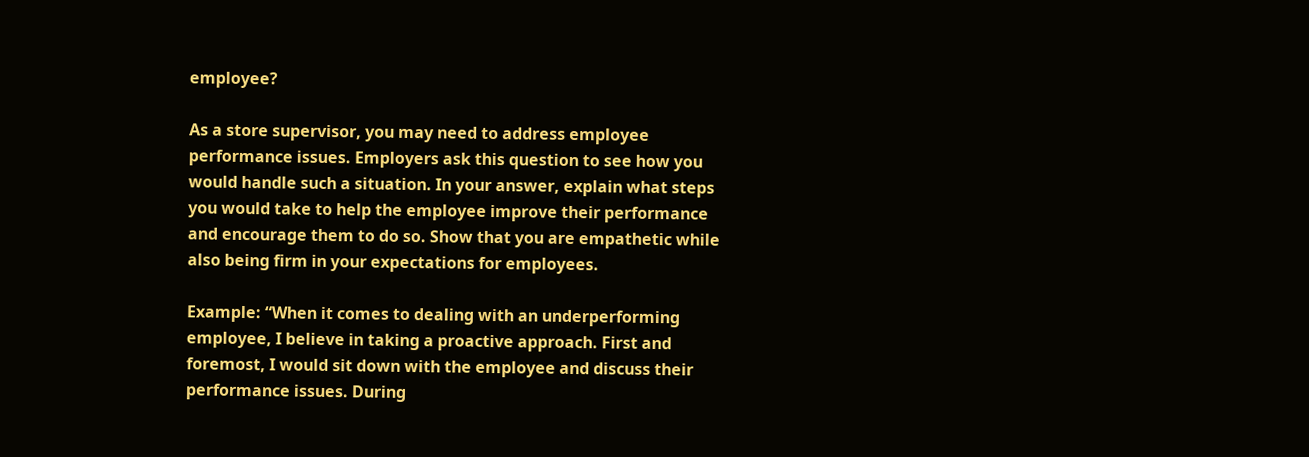employee?

As a store supervisor, you may need to address employee performance issues. Employers ask this question to see how you would handle such a situation. In your answer, explain what steps you would take to help the employee improve their performance and encourage them to do so. Show that you are empathetic while also being firm in your expectations for employees.

Example: “When it comes to dealing with an underperforming employee, I believe in taking a proactive approach. First and foremost, I would sit down with the employee and discuss their performance issues. During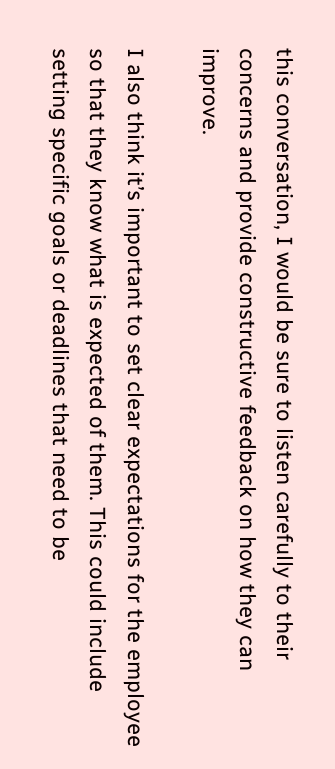this conversation, I would be sure to listen carefully to their concerns and provide constructive feedback on how they can improve.

I also think it’s important to set clear expectations for the employee so that they know what is expected of them. This could include setting specific goals or deadlines that need to be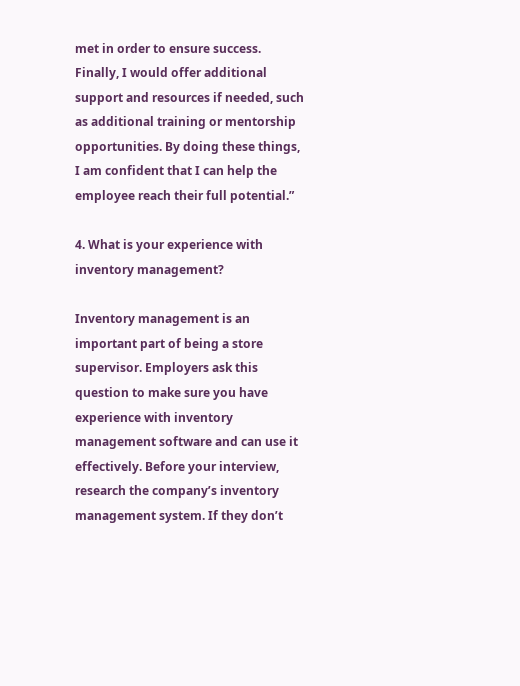met in order to ensure success. Finally, I would offer additional support and resources if needed, such as additional training or mentorship opportunities. By doing these things, I am confident that I can help the employee reach their full potential.”

4. What is your experience with inventory management?

Inventory management is an important part of being a store supervisor. Employers ask this question to make sure you have experience with inventory management software and can use it effectively. Before your interview, research the company’s inventory management system. If they don’t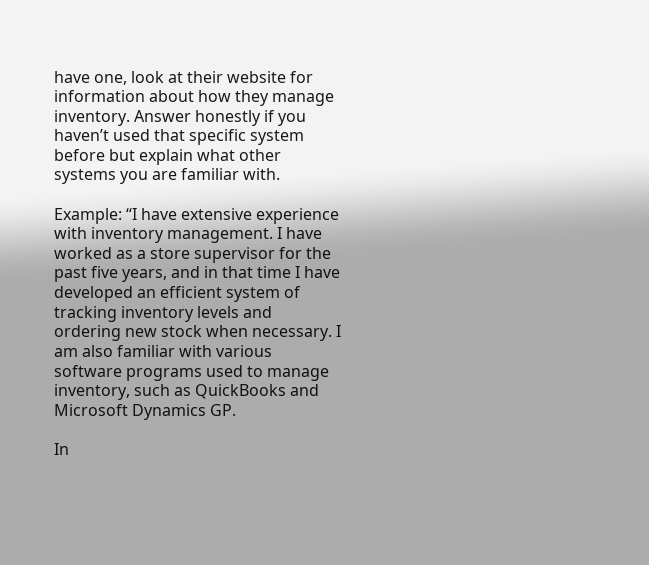have one, look at their website for information about how they manage inventory. Answer honestly if you haven’t used that specific system before but explain what other systems you are familiar with.

Example: “I have extensive experience with inventory management. I have worked as a store supervisor for the past five years, and in that time I have developed an efficient system of tracking inventory levels and ordering new stock when necessary. I am also familiar with various software programs used to manage inventory, such as QuickBooks and Microsoft Dynamics GP.

In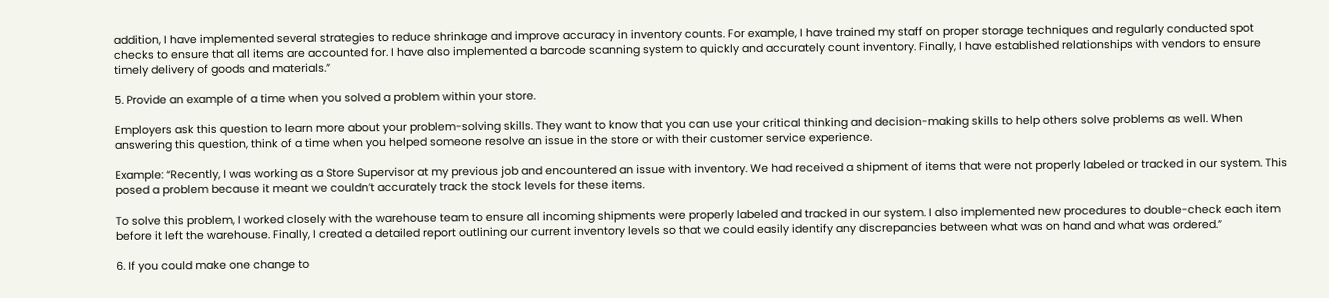addition, I have implemented several strategies to reduce shrinkage and improve accuracy in inventory counts. For example, I have trained my staff on proper storage techniques and regularly conducted spot checks to ensure that all items are accounted for. I have also implemented a barcode scanning system to quickly and accurately count inventory. Finally, I have established relationships with vendors to ensure timely delivery of goods and materials.”

5. Provide an example of a time when you solved a problem within your store.

Employers ask this question to learn more about your problem-solving skills. They want to know that you can use your critical thinking and decision-making skills to help others solve problems as well. When answering this question, think of a time when you helped someone resolve an issue in the store or with their customer service experience.

Example: “Recently, I was working as a Store Supervisor at my previous job and encountered an issue with inventory. We had received a shipment of items that were not properly labeled or tracked in our system. This posed a problem because it meant we couldn’t accurately track the stock levels for these items.

To solve this problem, I worked closely with the warehouse team to ensure all incoming shipments were properly labeled and tracked in our system. I also implemented new procedures to double-check each item before it left the warehouse. Finally, I created a detailed report outlining our current inventory levels so that we could easily identify any discrepancies between what was on hand and what was ordered.”

6. If you could make one change to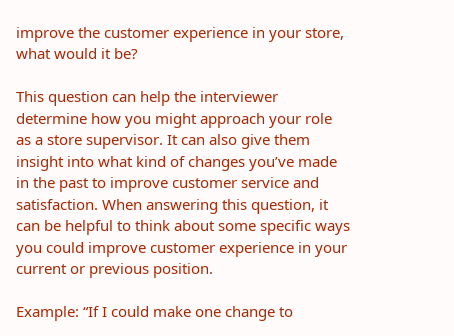improve the customer experience in your store, what would it be?

This question can help the interviewer determine how you might approach your role as a store supervisor. It can also give them insight into what kind of changes you’ve made in the past to improve customer service and satisfaction. When answering this question, it can be helpful to think about some specific ways you could improve customer experience in your current or previous position.

Example: “If I could make one change to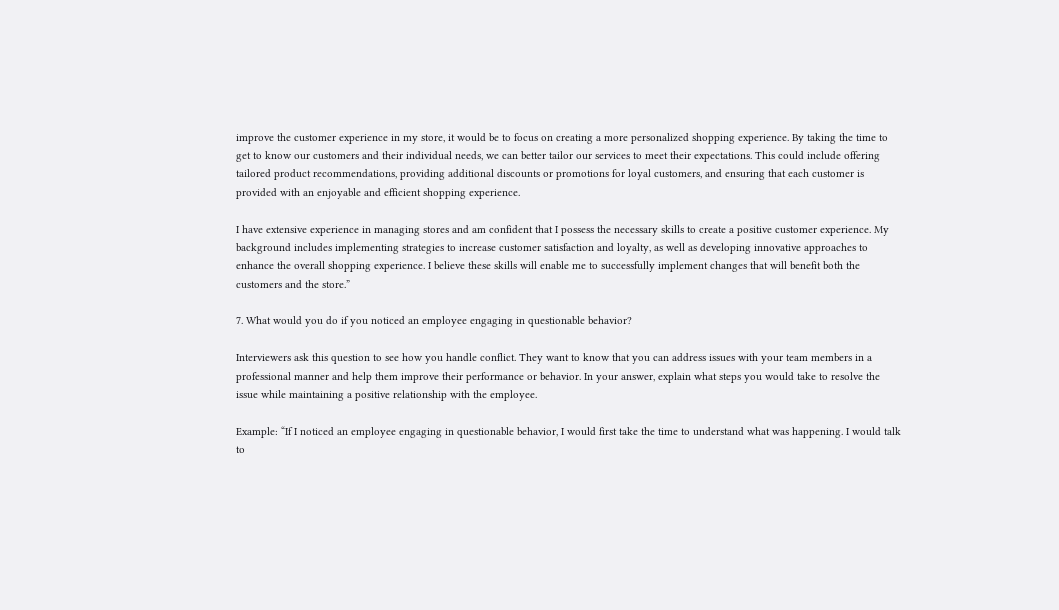improve the customer experience in my store, it would be to focus on creating a more personalized shopping experience. By taking the time to get to know our customers and their individual needs, we can better tailor our services to meet their expectations. This could include offering tailored product recommendations, providing additional discounts or promotions for loyal customers, and ensuring that each customer is provided with an enjoyable and efficient shopping experience.

I have extensive experience in managing stores and am confident that I possess the necessary skills to create a positive customer experience. My background includes implementing strategies to increase customer satisfaction and loyalty, as well as developing innovative approaches to enhance the overall shopping experience. I believe these skills will enable me to successfully implement changes that will benefit both the customers and the store.”

7. What would you do if you noticed an employee engaging in questionable behavior?

Interviewers ask this question to see how you handle conflict. They want to know that you can address issues with your team members in a professional manner and help them improve their performance or behavior. In your answer, explain what steps you would take to resolve the issue while maintaining a positive relationship with the employee.

Example: “If I noticed an employee engaging in questionable behavior, I would first take the time to understand what was happening. I would talk to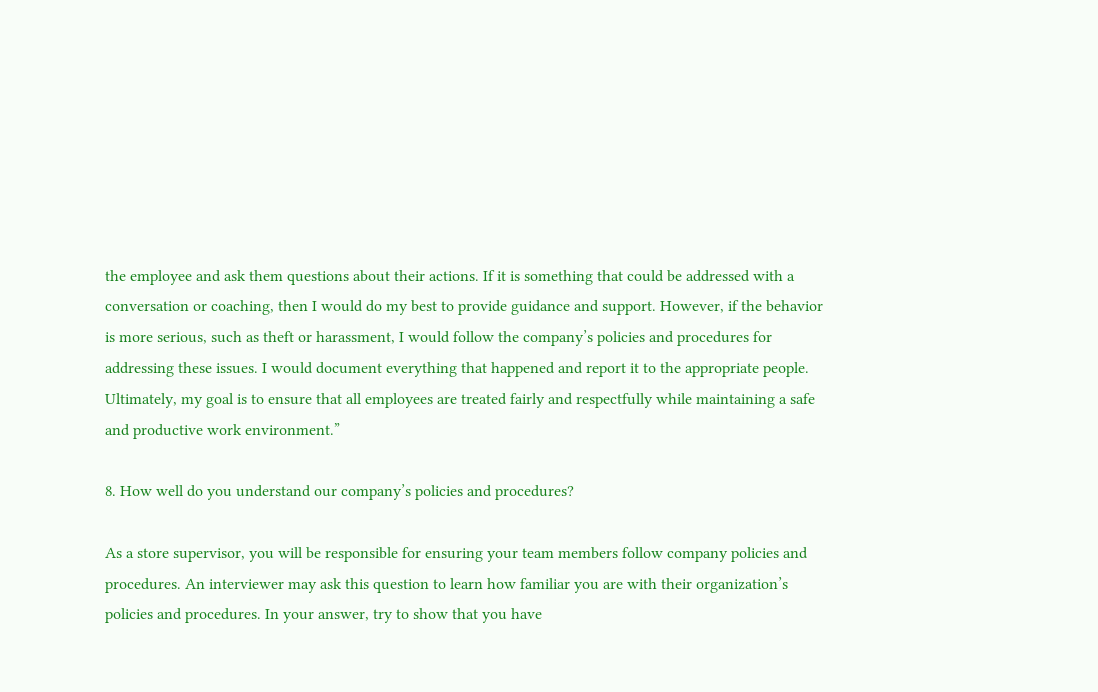the employee and ask them questions about their actions. If it is something that could be addressed with a conversation or coaching, then I would do my best to provide guidance and support. However, if the behavior is more serious, such as theft or harassment, I would follow the company’s policies and procedures for addressing these issues. I would document everything that happened and report it to the appropriate people. Ultimately, my goal is to ensure that all employees are treated fairly and respectfully while maintaining a safe and productive work environment.”

8. How well do you understand our company’s policies and procedures?

As a store supervisor, you will be responsible for ensuring your team members follow company policies and procedures. An interviewer may ask this question to learn how familiar you are with their organization’s policies and procedures. In your answer, try to show that you have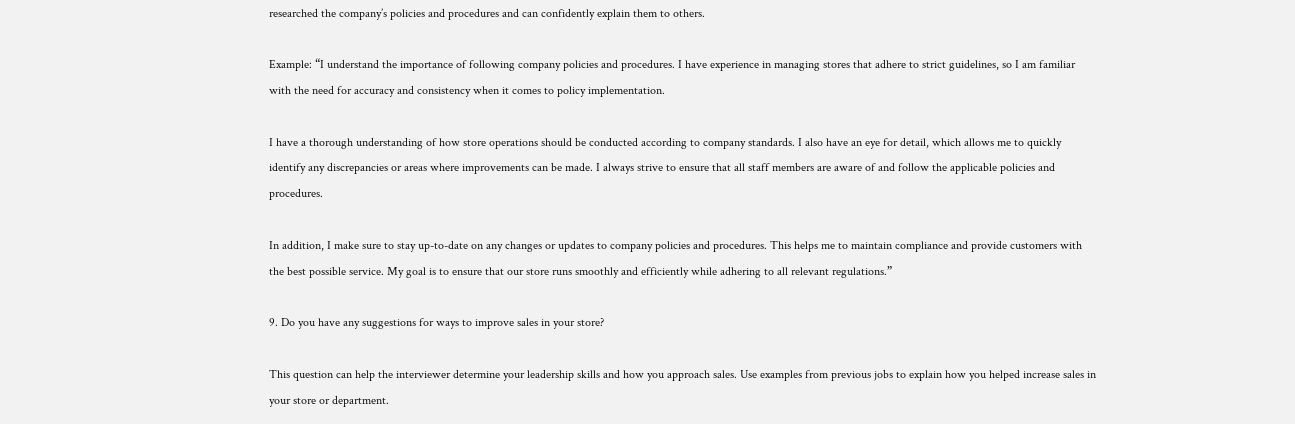researched the company’s policies and procedures and can confidently explain them to others.

Example: “I understand the importance of following company policies and procedures. I have experience in managing stores that adhere to strict guidelines, so I am familiar with the need for accuracy and consistency when it comes to policy implementation.

I have a thorough understanding of how store operations should be conducted according to company standards. I also have an eye for detail, which allows me to quickly identify any discrepancies or areas where improvements can be made. I always strive to ensure that all staff members are aware of and follow the applicable policies and procedures.

In addition, I make sure to stay up-to-date on any changes or updates to company policies and procedures. This helps me to maintain compliance and provide customers with the best possible service. My goal is to ensure that our store runs smoothly and efficiently while adhering to all relevant regulations.”

9. Do you have any suggestions for ways to improve sales in your store?

This question can help the interviewer determine your leadership skills and how you approach sales. Use examples from previous jobs to explain how you helped increase sales in your store or department.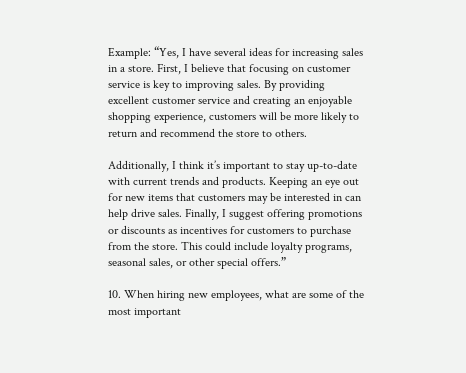Example: “Yes, I have several ideas for increasing sales in a store. First, I believe that focusing on customer service is key to improving sales. By providing excellent customer service and creating an enjoyable shopping experience, customers will be more likely to return and recommend the store to others.

Additionally, I think it’s important to stay up-to-date with current trends and products. Keeping an eye out for new items that customers may be interested in can help drive sales. Finally, I suggest offering promotions or discounts as incentives for customers to purchase from the store. This could include loyalty programs, seasonal sales, or other special offers.”

10. When hiring new employees, what are some of the most important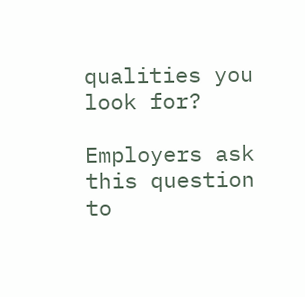qualities you look for?

Employers ask this question to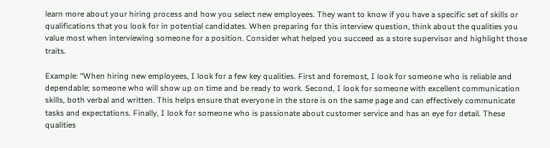learn more about your hiring process and how you select new employees. They want to know if you have a specific set of skills or qualifications that you look for in potential candidates. When preparing for this interview question, think about the qualities you value most when interviewing someone for a position. Consider what helped you succeed as a store supervisor and highlight those traits.

Example: “When hiring new employees, I look for a few key qualities. First and foremost, I look for someone who is reliable and dependable; someone who will show up on time and be ready to work. Second, I look for someone with excellent communication skills, both verbal and written. This helps ensure that everyone in the store is on the same page and can effectively communicate tasks and expectations. Finally, I look for someone who is passionate about customer service and has an eye for detail. These qualities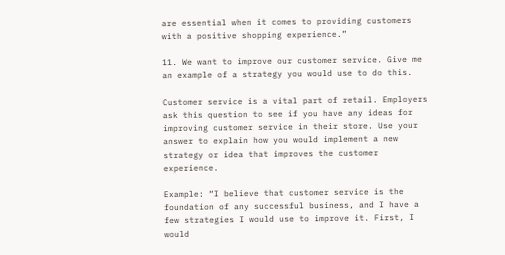are essential when it comes to providing customers with a positive shopping experience.”

11. We want to improve our customer service. Give me an example of a strategy you would use to do this.

Customer service is a vital part of retail. Employers ask this question to see if you have any ideas for improving customer service in their store. Use your answer to explain how you would implement a new strategy or idea that improves the customer experience.

Example: “I believe that customer service is the foundation of any successful business, and I have a few strategies I would use to improve it. First, I would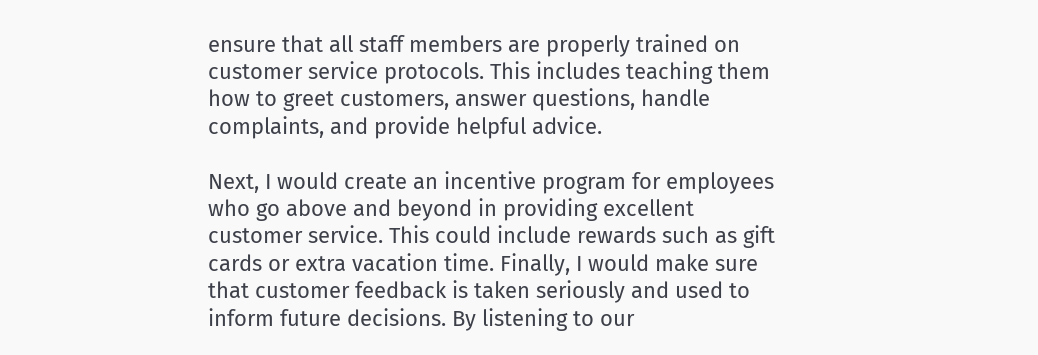ensure that all staff members are properly trained on customer service protocols. This includes teaching them how to greet customers, answer questions, handle complaints, and provide helpful advice.

Next, I would create an incentive program for employees who go above and beyond in providing excellent customer service. This could include rewards such as gift cards or extra vacation time. Finally, I would make sure that customer feedback is taken seriously and used to inform future decisions. By listening to our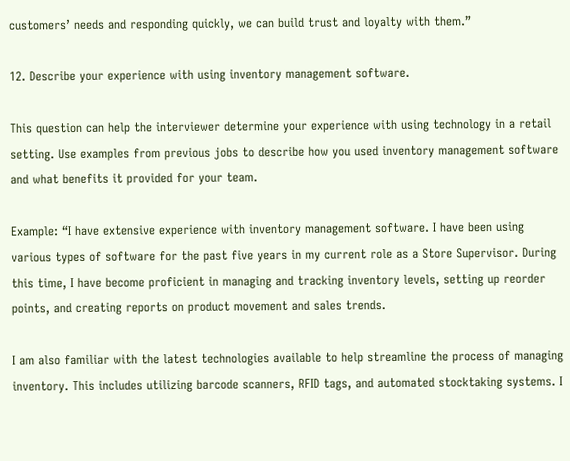customers’ needs and responding quickly, we can build trust and loyalty with them.”

12. Describe your experience with using inventory management software.

This question can help the interviewer determine your experience with using technology in a retail setting. Use examples from previous jobs to describe how you used inventory management software and what benefits it provided for your team.

Example: “I have extensive experience with inventory management software. I have been using various types of software for the past five years in my current role as a Store Supervisor. During this time, I have become proficient in managing and tracking inventory levels, setting up reorder points, and creating reports on product movement and sales trends.

I am also familiar with the latest technologies available to help streamline the process of managing inventory. This includes utilizing barcode scanners, RFID tags, and automated stocktaking systems. I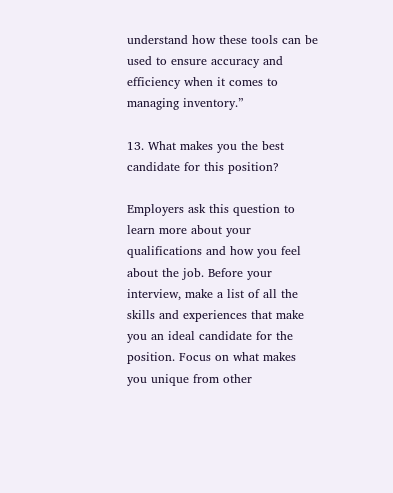understand how these tools can be used to ensure accuracy and efficiency when it comes to managing inventory.”

13. What makes you the best candidate for this position?

Employers ask this question to learn more about your qualifications and how you feel about the job. Before your interview, make a list of all the skills and experiences that make you an ideal candidate for the position. Focus on what makes you unique from other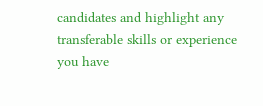candidates and highlight any transferable skills or experience you have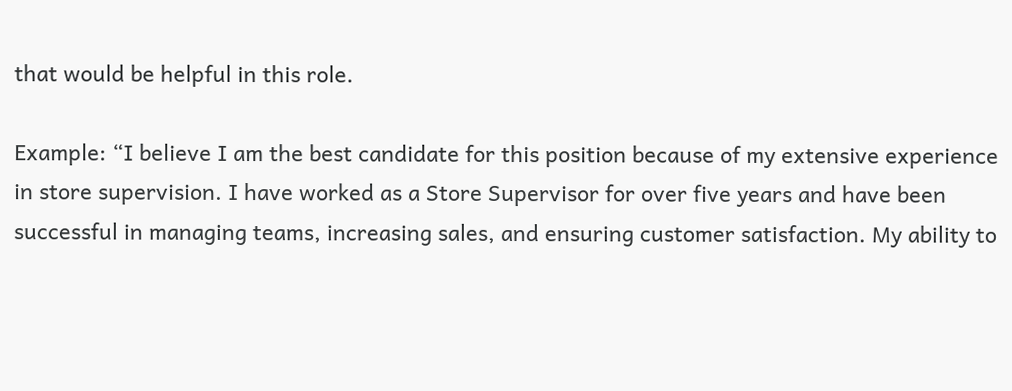that would be helpful in this role.

Example: “I believe I am the best candidate for this position because of my extensive experience in store supervision. I have worked as a Store Supervisor for over five years and have been successful in managing teams, increasing sales, and ensuring customer satisfaction. My ability to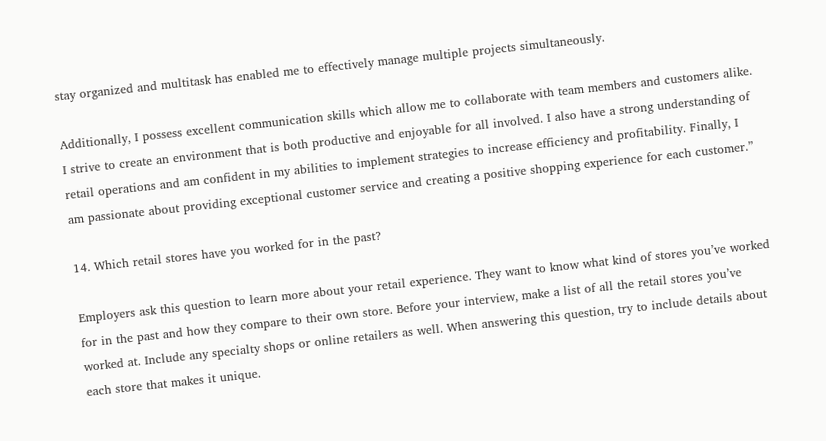stay organized and multitask has enabled me to effectively manage multiple projects simultaneously.

Additionally, I possess excellent communication skills which allow me to collaborate with team members and customers alike. I strive to create an environment that is both productive and enjoyable for all involved. I also have a strong understanding of retail operations and am confident in my abilities to implement strategies to increase efficiency and profitability. Finally, I am passionate about providing exceptional customer service and creating a positive shopping experience for each customer.”

14. Which retail stores have you worked for in the past?

Employers ask this question to learn more about your retail experience. They want to know what kind of stores you’ve worked for in the past and how they compare to their own store. Before your interview, make a list of all the retail stores you’ve worked at. Include any specialty shops or online retailers as well. When answering this question, try to include details about each store that makes it unique.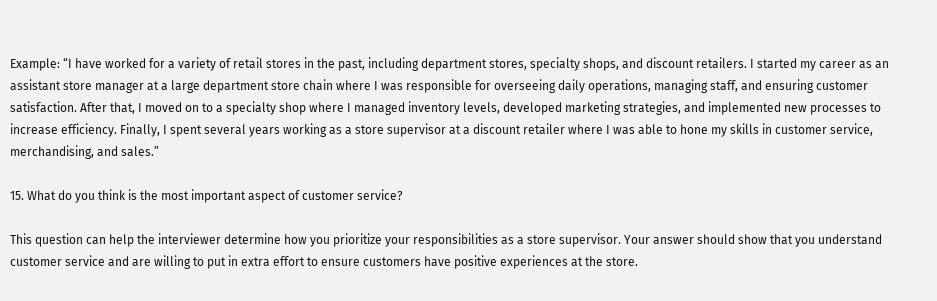Example: “I have worked for a variety of retail stores in the past, including department stores, specialty shops, and discount retailers. I started my career as an assistant store manager at a large department store chain where I was responsible for overseeing daily operations, managing staff, and ensuring customer satisfaction. After that, I moved on to a specialty shop where I managed inventory levels, developed marketing strategies, and implemented new processes to increase efficiency. Finally, I spent several years working as a store supervisor at a discount retailer where I was able to hone my skills in customer service, merchandising, and sales.”

15. What do you think is the most important aspect of customer service?

This question can help the interviewer determine how you prioritize your responsibilities as a store supervisor. Your answer should show that you understand customer service and are willing to put in extra effort to ensure customers have positive experiences at the store.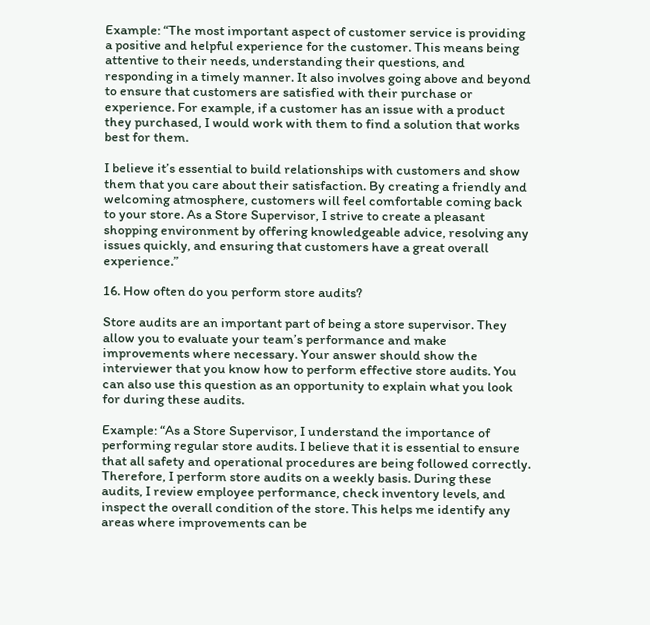Example: “The most important aspect of customer service is providing a positive and helpful experience for the customer. This means being attentive to their needs, understanding their questions, and responding in a timely manner. It also involves going above and beyond to ensure that customers are satisfied with their purchase or experience. For example, if a customer has an issue with a product they purchased, I would work with them to find a solution that works best for them.

I believe it’s essential to build relationships with customers and show them that you care about their satisfaction. By creating a friendly and welcoming atmosphere, customers will feel comfortable coming back to your store. As a Store Supervisor, I strive to create a pleasant shopping environment by offering knowledgeable advice, resolving any issues quickly, and ensuring that customers have a great overall experience.”

16. How often do you perform store audits?

Store audits are an important part of being a store supervisor. They allow you to evaluate your team’s performance and make improvements where necessary. Your answer should show the interviewer that you know how to perform effective store audits. You can also use this question as an opportunity to explain what you look for during these audits.

Example: “As a Store Supervisor, I understand the importance of performing regular store audits. I believe that it is essential to ensure that all safety and operational procedures are being followed correctly. Therefore, I perform store audits on a weekly basis. During these audits, I review employee performance, check inventory levels, and inspect the overall condition of the store. This helps me identify any areas where improvements can be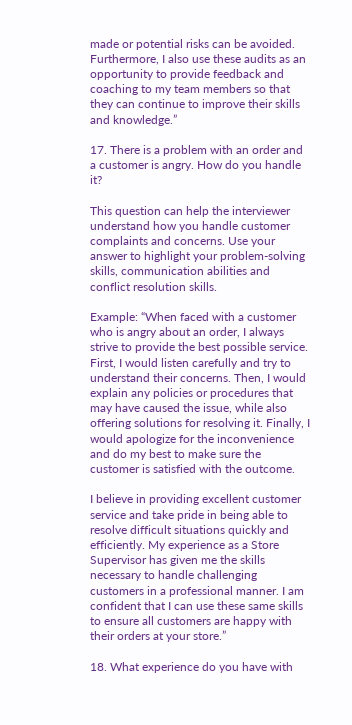made or potential risks can be avoided. Furthermore, I also use these audits as an opportunity to provide feedback and coaching to my team members so that they can continue to improve their skills and knowledge.”

17. There is a problem with an order and a customer is angry. How do you handle it?

This question can help the interviewer understand how you handle customer complaints and concerns. Use your answer to highlight your problem-solving skills, communication abilities and conflict resolution skills.

Example: “When faced with a customer who is angry about an order, I always strive to provide the best possible service. First, I would listen carefully and try to understand their concerns. Then, I would explain any policies or procedures that may have caused the issue, while also offering solutions for resolving it. Finally, I would apologize for the inconvenience and do my best to make sure the customer is satisfied with the outcome.

I believe in providing excellent customer service and take pride in being able to resolve difficult situations quickly and efficiently. My experience as a Store Supervisor has given me the skills necessary to handle challenging customers in a professional manner. I am confident that I can use these same skills to ensure all customers are happy with their orders at your store.”

18. What experience do you have with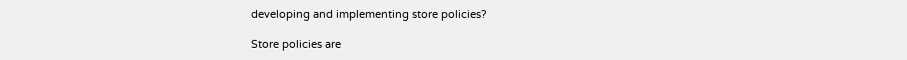developing and implementing store policies?

Store policies are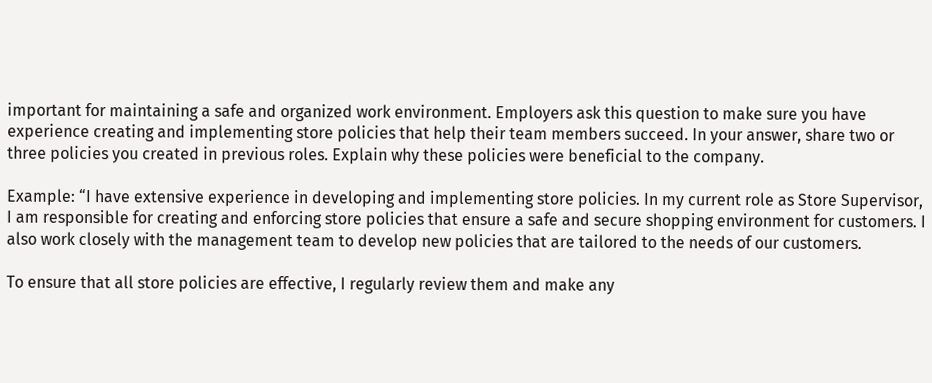important for maintaining a safe and organized work environment. Employers ask this question to make sure you have experience creating and implementing store policies that help their team members succeed. In your answer, share two or three policies you created in previous roles. Explain why these policies were beneficial to the company.

Example: “I have extensive experience in developing and implementing store policies. In my current role as Store Supervisor, I am responsible for creating and enforcing store policies that ensure a safe and secure shopping environment for customers. I also work closely with the management team to develop new policies that are tailored to the needs of our customers.

To ensure that all store policies are effective, I regularly review them and make any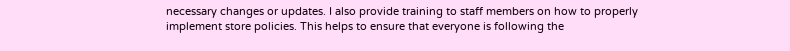necessary changes or updates. I also provide training to staff members on how to properly implement store policies. This helps to ensure that everyone is following the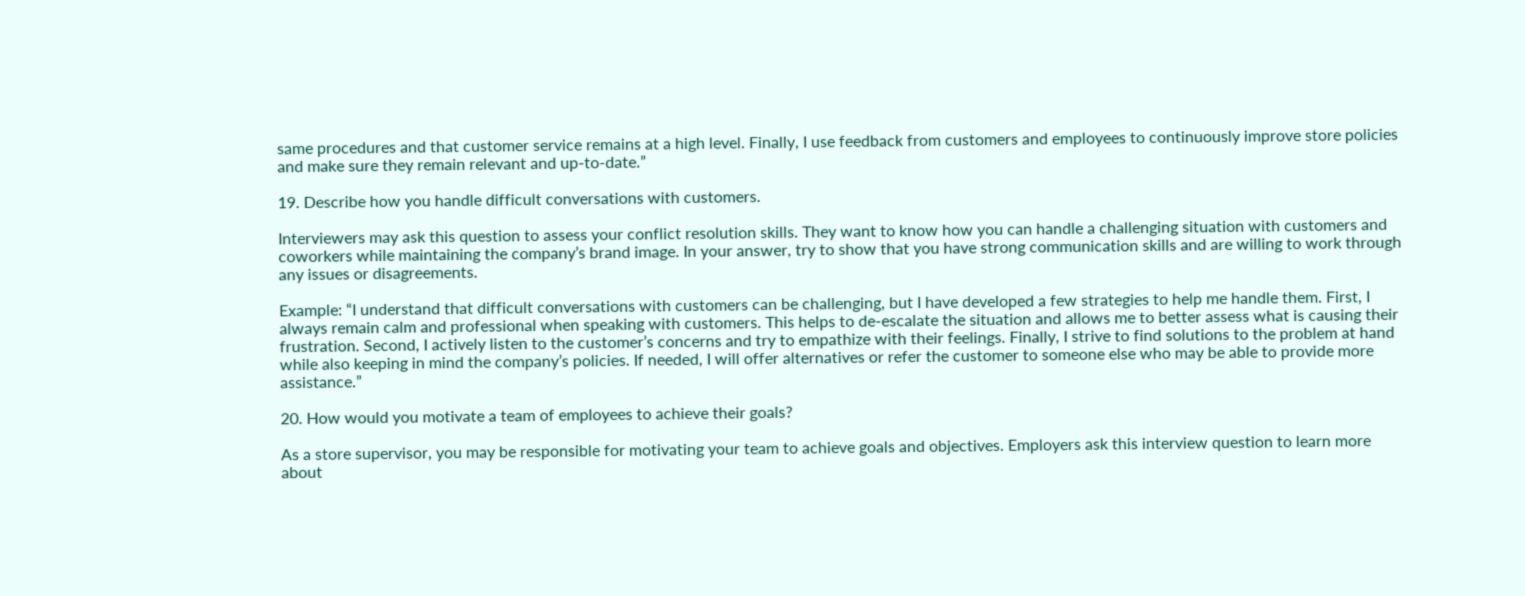same procedures and that customer service remains at a high level. Finally, I use feedback from customers and employees to continuously improve store policies and make sure they remain relevant and up-to-date.”

19. Describe how you handle difficult conversations with customers.

Interviewers may ask this question to assess your conflict resolution skills. They want to know how you can handle a challenging situation with customers and coworkers while maintaining the company’s brand image. In your answer, try to show that you have strong communication skills and are willing to work through any issues or disagreements.

Example: “I understand that difficult conversations with customers can be challenging, but I have developed a few strategies to help me handle them. First, I always remain calm and professional when speaking with customers. This helps to de-escalate the situation and allows me to better assess what is causing their frustration. Second, I actively listen to the customer’s concerns and try to empathize with their feelings. Finally, I strive to find solutions to the problem at hand while also keeping in mind the company’s policies. If needed, I will offer alternatives or refer the customer to someone else who may be able to provide more assistance.”

20. How would you motivate a team of employees to achieve their goals?

As a store supervisor, you may be responsible for motivating your team to achieve goals and objectives. Employers ask this interview question to learn more about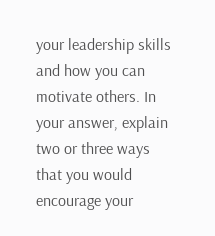your leadership skills and how you can motivate others. In your answer, explain two or three ways that you would encourage your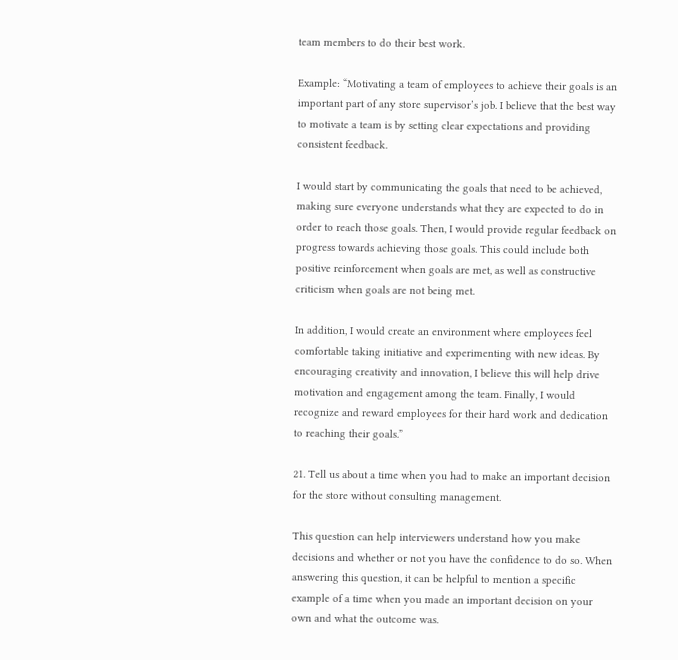team members to do their best work.

Example: “Motivating a team of employees to achieve their goals is an important part of any store supervisor’s job. I believe that the best way to motivate a team is by setting clear expectations and providing consistent feedback.

I would start by communicating the goals that need to be achieved, making sure everyone understands what they are expected to do in order to reach those goals. Then, I would provide regular feedback on progress towards achieving those goals. This could include both positive reinforcement when goals are met, as well as constructive criticism when goals are not being met.

In addition, I would create an environment where employees feel comfortable taking initiative and experimenting with new ideas. By encouraging creativity and innovation, I believe this will help drive motivation and engagement among the team. Finally, I would recognize and reward employees for their hard work and dedication to reaching their goals.”

21. Tell us about a time when you had to make an important decision for the store without consulting management.

This question can help interviewers understand how you make decisions and whether or not you have the confidence to do so. When answering this question, it can be helpful to mention a specific example of a time when you made an important decision on your own and what the outcome was.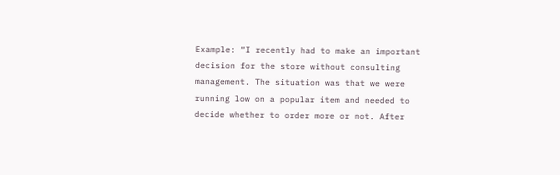Example: “I recently had to make an important decision for the store without consulting management. The situation was that we were running low on a popular item and needed to decide whether to order more or not. After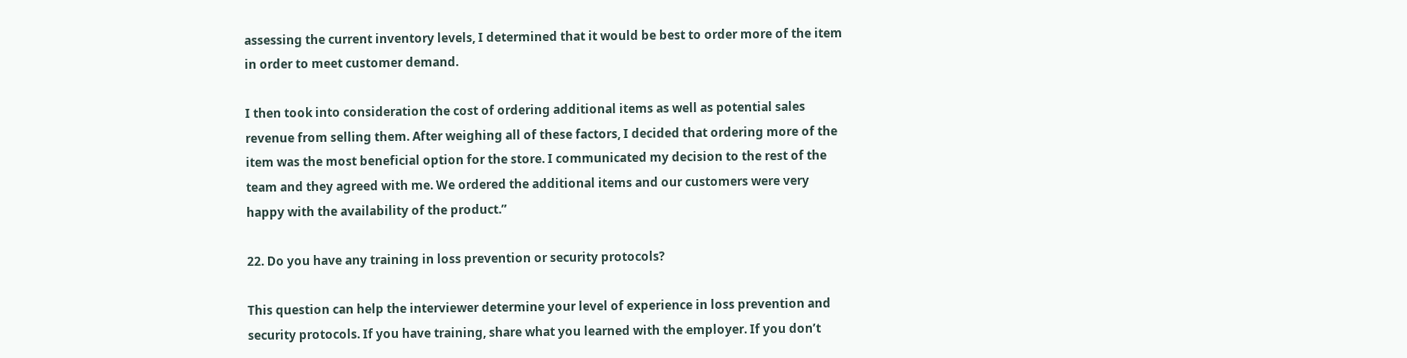assessing the current inventory levels, I determined that it would be best to order more of the item in order to meet customer demand.

I then took into consideration the cost of ordering additional items as well as potential sales revenue from selling them. After weighing all of these factors, I decided that ordering more of the item was the most beneficial option for the store. I communicated my decision to the rest of the team and they agreed with me. We ordered the additional items and our customers were very happy with the availability of the product.”

22. Do you have any training in loss prevention or security protocols?

This question can help the interviewer determine your level of experience in loss prevention and security protocols. If you have training, share what you learned with the employer. If you don’t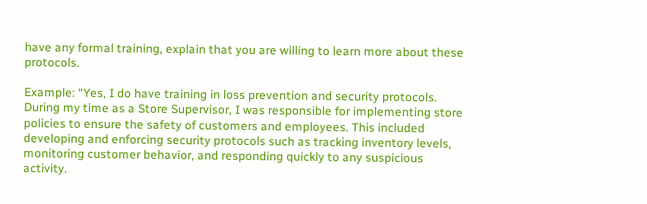have any formal training, explain that you are willing to learn more about these protocols.

Example: “Yes, I do have training in loss prevention and security protocols. During my time as a Store Supervisor, I was responsible for implementing store policies to ensure the safety of customers and employees. This included developing and enforcing security protocols such as tracking inventory levels, monitoring customer behavior, and responding quickly to any suspicious activity.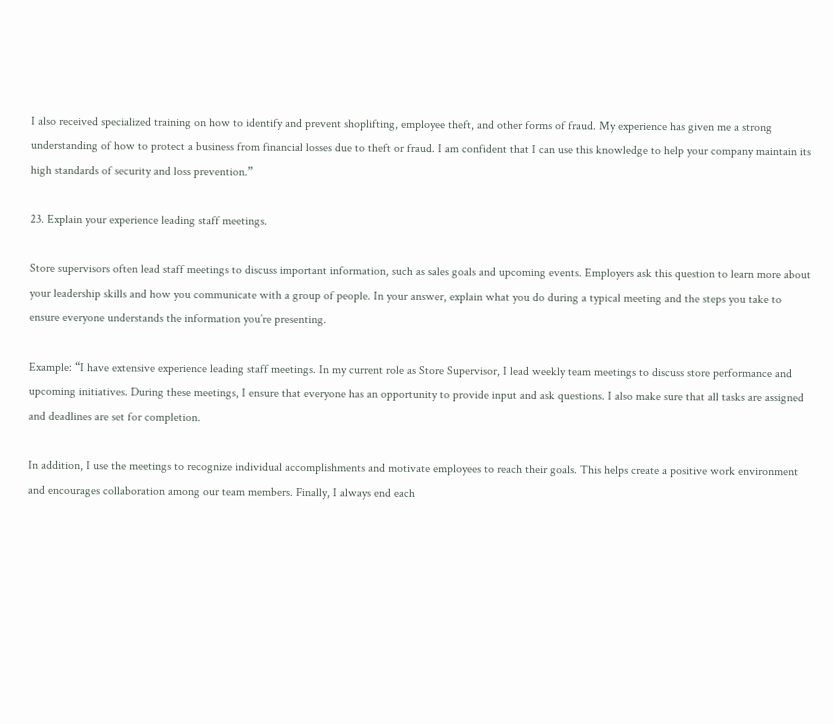I also received specialized training on how to identify and prevent shoplifting, employee theft, and other forms of fraud. My experience has given me a strong understanding of how to protect a business from financial losses due to theft or fraud. I am confident that I can use this knowledge to help your company maintain its high standards of security and loss prevention.”

23. Explain your experience leading staff meetings.

Store supervisors often lead staff meetings to discuss important information, such as sales goals and upcoming events. Employers ask this question to learn more about your leadership skills and how you communicate with a group of people. In your answer, explain what you do during a typical meeting and the steps you take to ensure everyone understands the information you’re presenting.

Example: “I have extensive experience leading staff meetings. In my current role as Store Supervisor, I lead weekly team meetings to discuss store performance and upcoming initiatives. During these meetings, I ensure that everyone has an opportunity to provide input and ask questions. I also make sure that all tasks are assigned and deadlines are set for completion.

In addition, I use the meetings to recognize individual accomplishments and motivate employees to reach their goals. This helps create a positive work environment and encourages collaboration among our team members. Finally, I always end each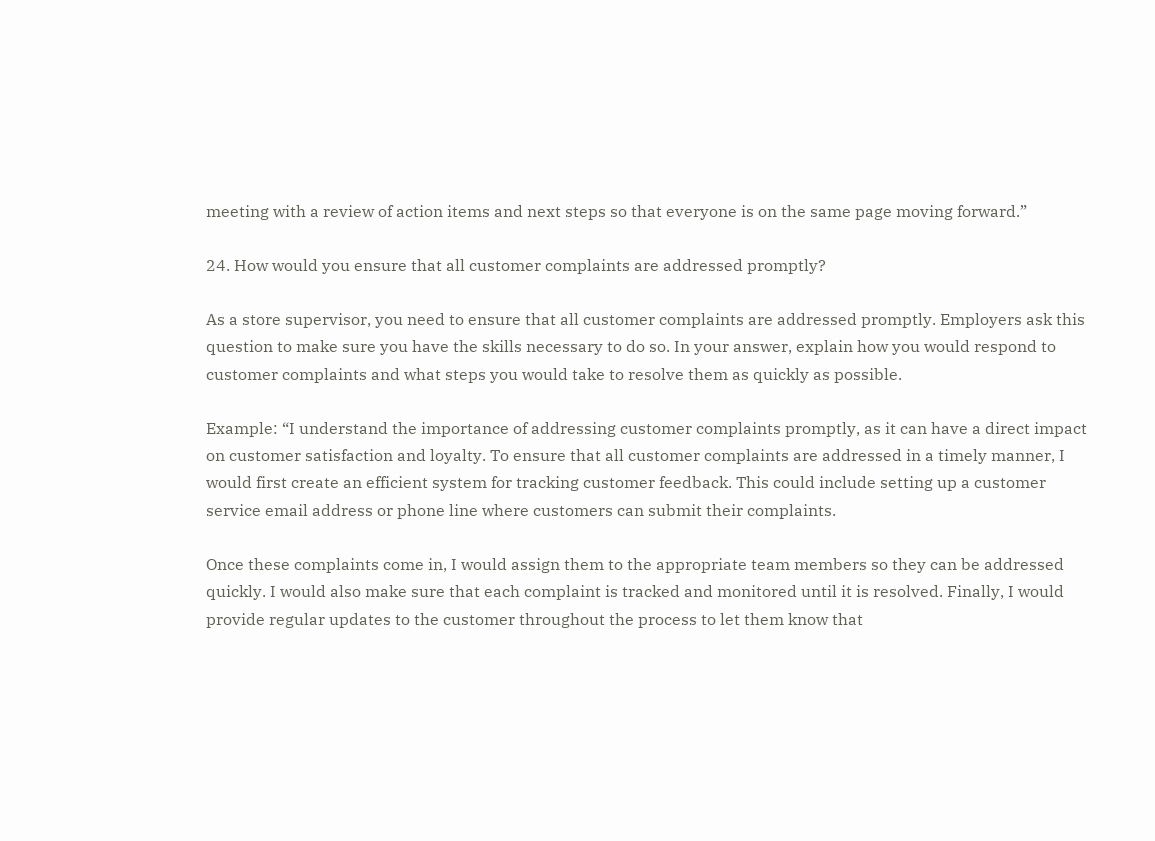meeting with a review of action items and next steps so that everyone is on the same page moving forward.”

24. How would you ensure that all customer complaints are addressed promptly?

As a store supervisor, you need to ensure that all customer complaints are addressed promptly. Employers ask this question to make sure you have the skills necessary to do so. In your answer, explain how you would respond to customer complaints and what steps you would take to resolve them as quickly as possible.

Example: “I understand the importance of addressing customer complaints promptly, as it can have a direct impact on customer satisfaction and loyalty. To ensure that all customer complaints are addressed in a timely manner, I would first create an efficient system for tracking customer feedback. This could include setting up a customer service email address or phone line where customers can submit their complaints.

Once these complaints come in, I would assign them to the appropriate team members so they can be addressed quickly. I would also make sure that each complaint is tracked and monitored until it is resolved. Finally, I would provide regular updates to the customer throughout the process to let them know that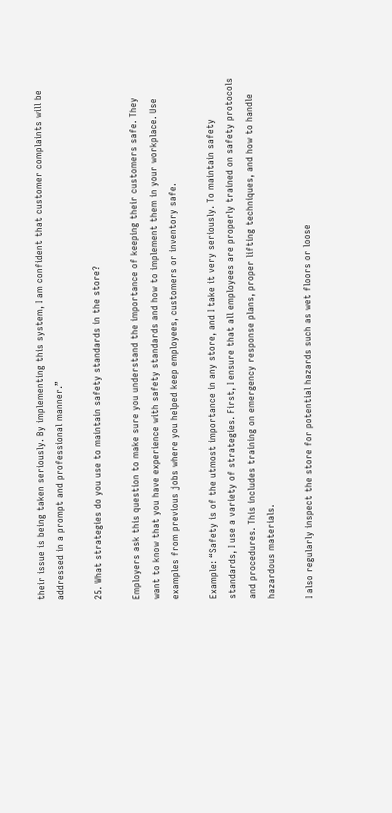their issue is being taken seriously. By implementing this system, I am confident that customer complaints will be addressed in a prompt and professional manner.”

25. What strategies do you use to maintain safety standards in the store?

Employers ask this question to make sure you understand the importance of keeping their customers safe. They want to know that you have experience with safety standards and how to implement them in your workplace. Use examples from previous jobs where you helped keep employees, customers or inventory safe.

Example: “Safety is of the utmost importance in any store, and I take it very seriously. To maintain safety standards, I use a variety of strategies. First, I ensure that all employees are properly trained on safety protocols and procedures. This includes training on emergency response plans, proper lifting techniques, and how to handle hazardous materials.

I also regularly inspect the store for potential hazards such as wet floors or loose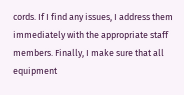cords. If I find any issues, I address them immediately with the appropriate staff members. Finally, I make sure that all equipment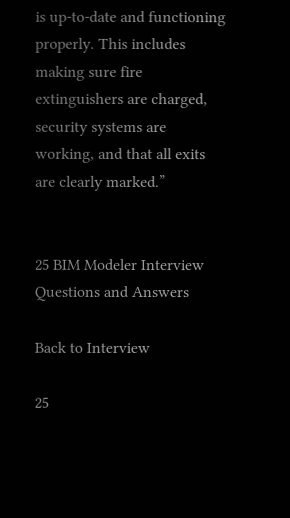is up-to-date and functioning properly. This includes making sure fire extinguishers are charged, security systems are working, and that all exits are clearly marked.”


25 BIM Modeler Interview Questions and Answers

Back to Interview

25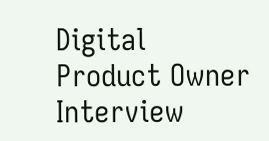Digital Product Owner Interview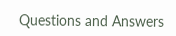Questions and Answers